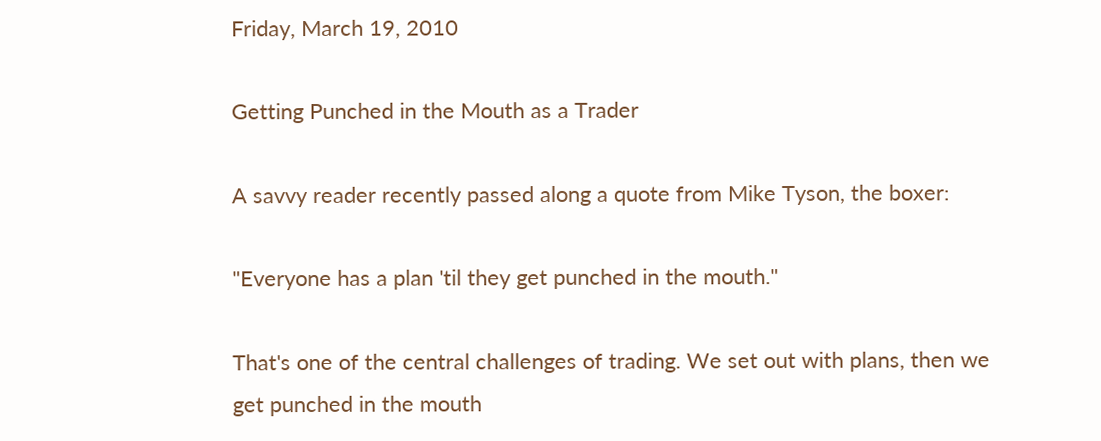Friday, March 19, 2010

Getting Punched in the Mouth as a Trader

A savvy reader recently passed along a quote from Mike Tyson, the boxer:

"Everyone has a plan 'til they get punched in the mouth."

That's one of the central challenges of trading. We set out with plans, then we get punched in the mouth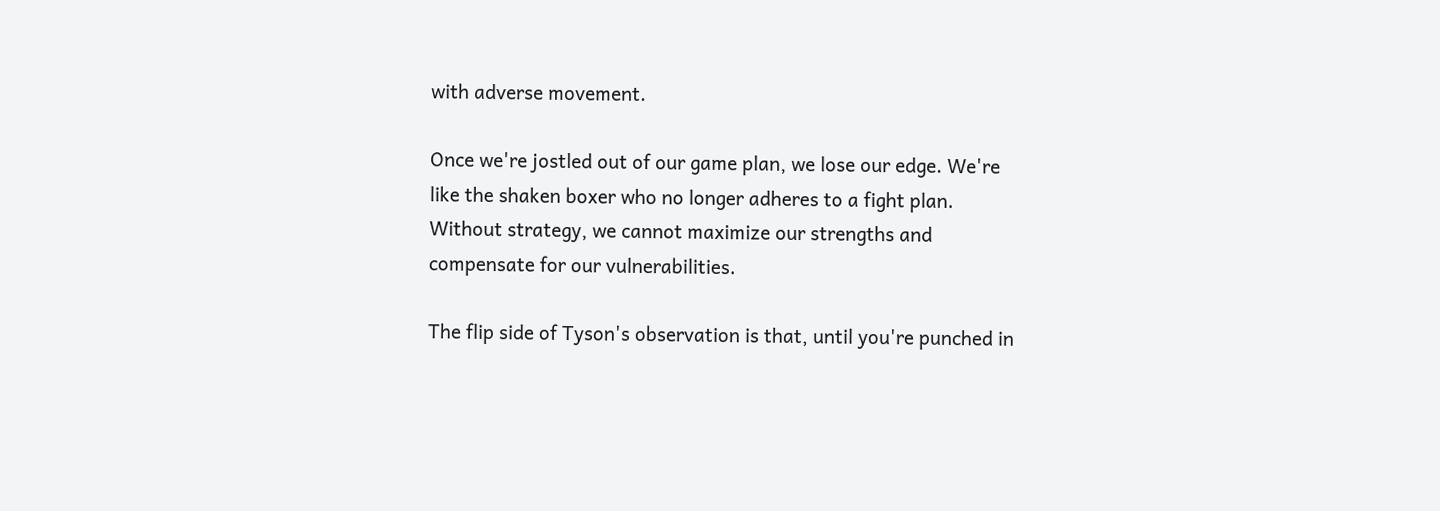with adverse movement.

Once we're jostled out of our game plan, we lose our edge. We're like the shaken boxer who no longer adheres to a fight plan. Without strategy, we cannot maximize our strengths and compensate for our vulnerabilities.

The flip side of Tyson's observation is that, until you're punched in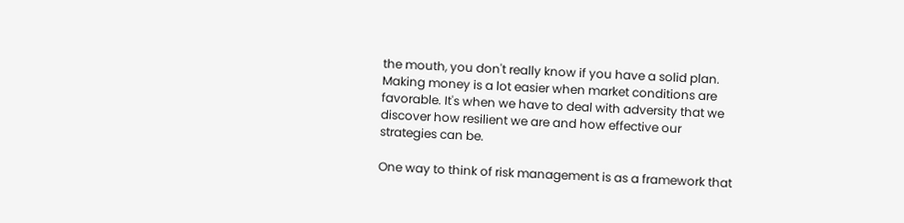the mouth, you don't really know if you have a solid plan. Making money is a lot easier when market conditions are favorable. It's when we have to deal with adversity that we discover how resilient we are and how effective our strategies can be.

One way to think of risk management is as a framework that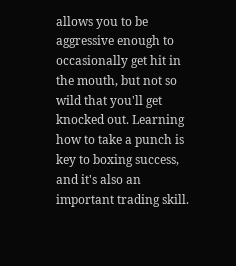allows you to be aggressive enough to occasionally get hit in the mouth, but not so wild that you'll get knocked out. Learning how to take a punch is key to boxing success, and it's also an important trading skill.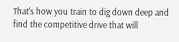That's how you train to dig down deep and find the competitive drive that will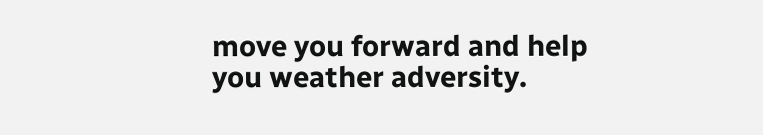move you forward and help you weather adversity.